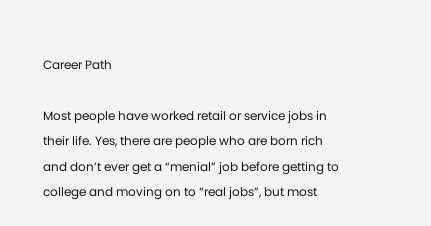Career Path

Most people have worked retail or service jobs in their life. Yes, there are people who are born rich and don’t ever get a “menial” job before getting to college and moving on to “real jobs”, but most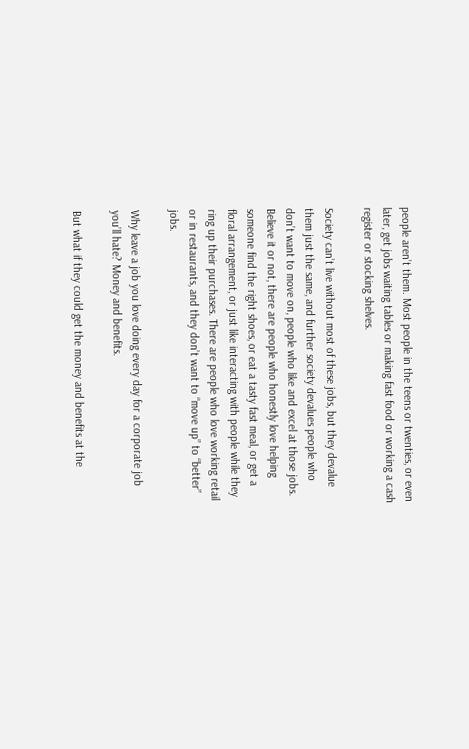people aren’t them. Most people in the teens or twenties, or even later, get jobs waiting tables or making fast food or working a cash register or stocking shelves.

Society can’t live without most of these jobs, but they devalue them just the same, and further society devalues people who don’t want to move on, people who like and excel at those jobs. Believe it or not, there are people who honestly love helping someone find the right shoes, or eat a tasty fast meal, or get a floral arrangement, or just like interacting with people while they ring up their purchases. There are people who love working retail or in restaurants, and they don’t want to “move up” to “better” jobs.

Why leave a job you love doing every day for a corporate job you’ll hate? Money and benefits.

But what if they could get the money and benefits at the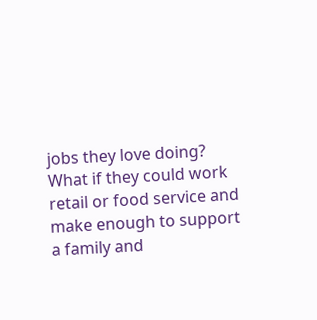jobs they love doing? What if they could work retail or food service and make enough to support a family and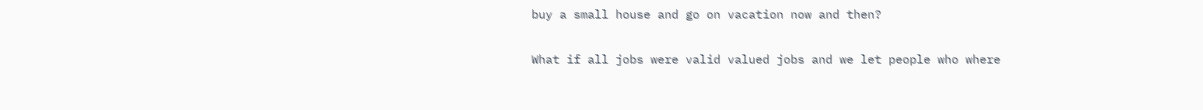buy a small house and go on vacation now and then?

What if all jobs were valid valued jobs and we let people who where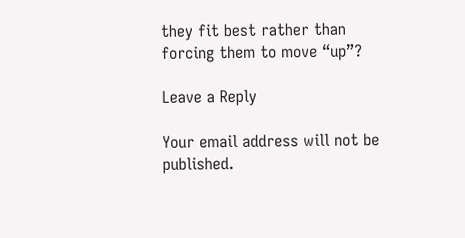they fit best rather than forcing them to move “up”?

Leave a Reply

Your email address will not be published.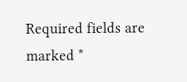Required fields are marked *